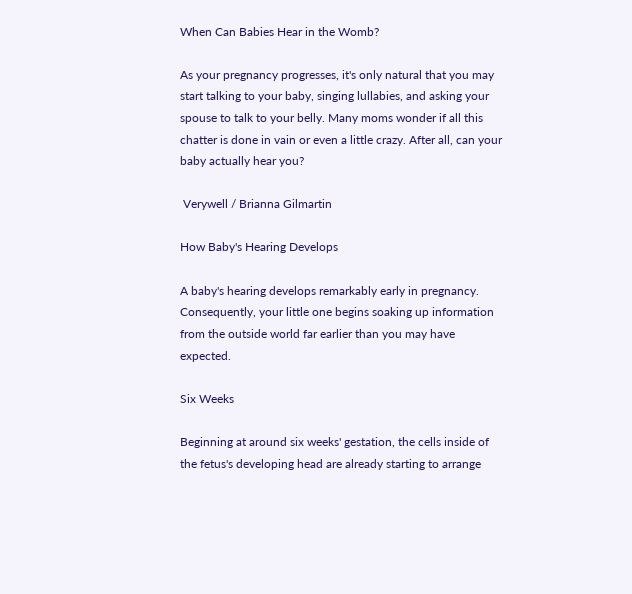When Can Babies Hear in the Womb?

As your pregnancy progresses, it's only natural that you may start talking to your baby, singing lullabies, and asking your spouse to talk to your belly. Many moms wonder if all this chatter is done in vain or even a little crazy. After all, can your baby actually hear you?

 Verywell / Brianna Gilmartin

How Baby's Hearing Develops

A baby's hearing develops remarkably early in pregnancy. Consequently, your little one begins soaking up information from the outside world far earlier than you may have expected.

Six Weeks

Beginning at around six weeks' gestation, the cells inside of the fetus's developing head are already starting to arrange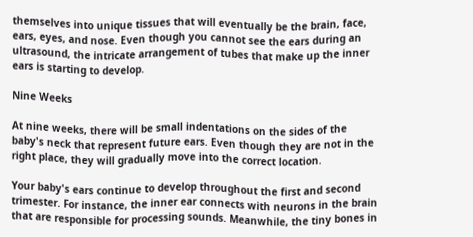themselves into unique tissues that will eventually be the brain, face, ears, eyes, and nose. Even though you cannot see the ears during an ultrasound, the intricate arrangement of tubes that make up the inner ears is starting to develop.

Nine Weeks

At nine weeks, there will be small indentations on the sides of the baby's neck that represent future ears. Even though they are not in the right place, they will gradually move into the correct location.

Your baby's ears continue to develop throughout the first and second trimester. For instance, the inner ear connects with neurons in the brain that are responsible for processing sounds. Meanwhile, the tiny bones in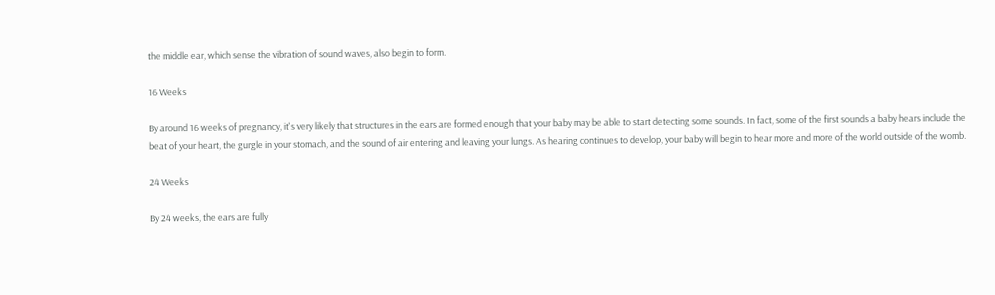the middle ear, which sense the vibration of sound waves, also begin to form.

16 Weeks

By around 16 weeks of pregnancy, it's very likely that structures in the ears are formed enough that your baby may be able to start detecting some sounds. In fact, some of the first sounds a baby hears include the beat of your heart, the gurgle in your stomach, and the sound of air entering and leaving your lungs. As hearing continues to develop, your baby will begin to hear more and more of the world outside of the womb.

24 Weeks

By 24 weeks, the ears are fully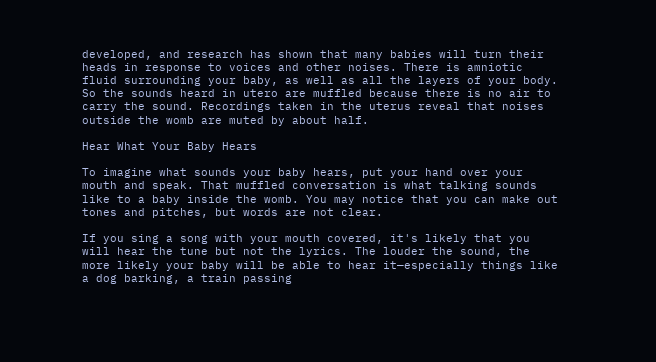developed, and research has shown that many babies will turn their heads in response to voices and other noises. There is amniotic fluid surrounding your baby, as well as all the layers of your body. So the sounds heard in utero are muffled because there is no air to carry the sound. Recordings taken in the uterus reveal that noises outside the womb are muted by about half.

Hear What Your Baby Hears

To imagine what sounds your baby hears, put your hand over your mouth and speak. That muffled conversation is what talking sounds like to a baby inside the womb. You may notice that you can make out tones and pitches, but words are not clear.

If you sing a song with your mouth covered, it's likely that you will hear the tune but not the lyrics. The louder the sound, the more likely your baby will be able to hear it—especially things like a dog barking, a train passing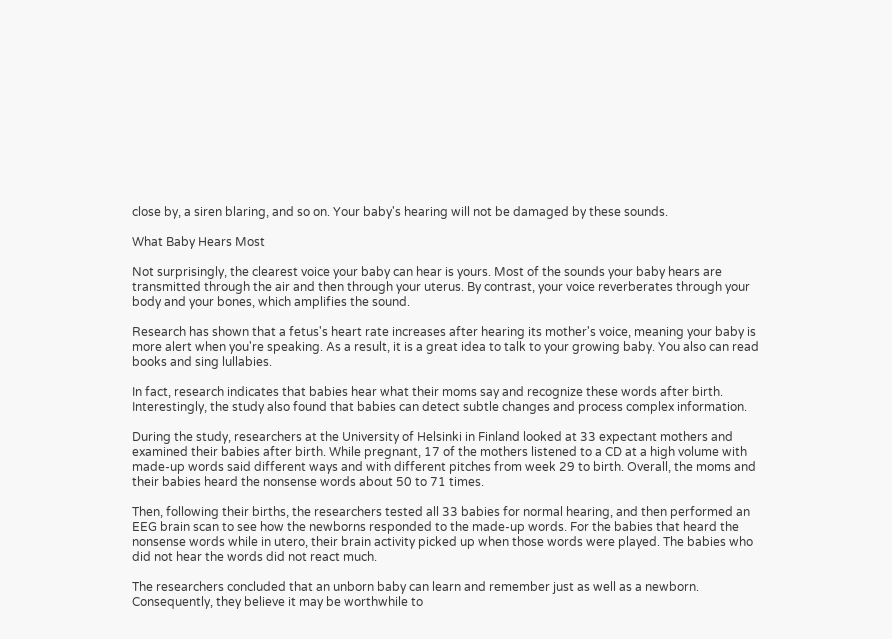close by, a siren blaring, and so on. Your baby's hearing will not be damaged by these sounds.

What Baby Hears Most

Not surprisingly, the clearest voice your baby can hear is yours. Most of the sounds your baby hears are transmitted through the air and then through your uterus. By contrast, your voice reverberates through your body and your bones, which amplifies the sound.

Research has shown that a fetus's heart rate increases after hearing its mother's voice, meaning your baby is more alert when you're speaking. As a result, it is a great idea to talk to your growing baby. You also can read books and sing lullabies.

In fact, research indicates that babies hear what their moms say and recognize these words after birth. Interestingly, the study also found that babies can detect subtle changes and process complex information.

During the study, researchers at the University of Helsinki in Finland looked at 33 expectant mothers and examined their babies after birth. While pregnant, 17 of the mothers listened to a CD at a high volume with made-up words said different ways and with different pitches from week 29 to birth. Overall, the moms and their babies heard the nonsense words about 50 to 71 times.

Then, following their births, the researchers tested all 33 babies for normal hearing, and then performed an EEG brain scan to see how the newborns responded to the made-up words. For the babies that heard the nonsense words while in utero, their brain activity picked up when those words were played. The babies who did not hear the words did not react much.

The researchers concluded that an unborn baby can learn and remember just as well as a newborn. Consequently, they believe it may be worthwhile to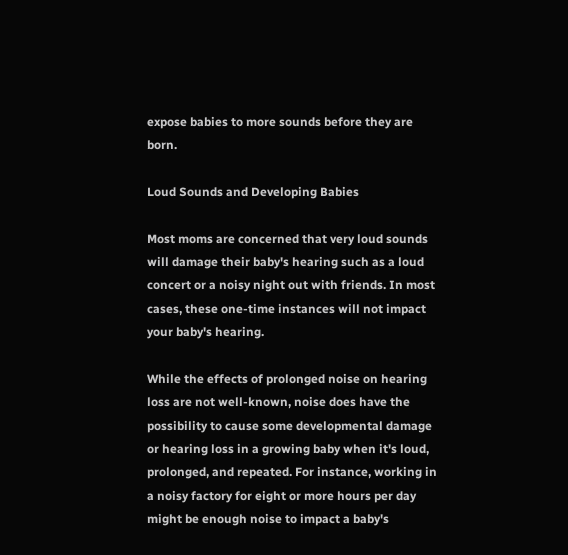expose babies to more sounds before they are born.

Loud Sounds and Developing Babies

Most moms are concerned that very loud sounds will damage their baby's hearing such as a loud concert or a noisy night out with friends. In most cases, these one-time instances will not impact your baby's hearing.

While the effects of prolonged noise on hearing loss are not well-known, noise does have the possibility to cause some developmental damage or hearing loss in a growing baby when it's loud, prolonged, and repeated. For instance, working in a noisy factory for eight or more hours per day might be enough noise to impact a baby's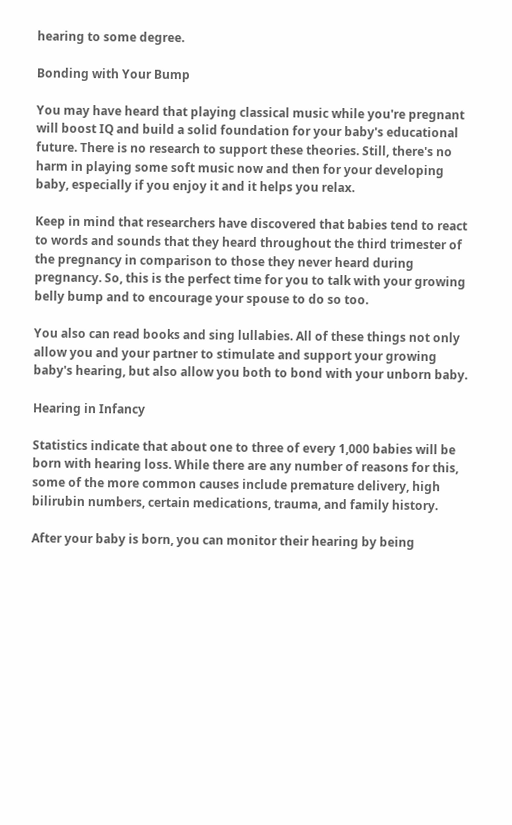hearing to some degree.

Bonding with Your Bump

You may have heard that playing classical music while you're pregnant will boost IQ and build a solid foundation for your baby's educational future. There is no research to support these theories. Still, there's no harm in playing some soft music now and then for your developing baby, especially if you enjoy it and it helps you relax.

Keep in mind that researchers have discovered that babies tend to react to words and sounds that they heard throughout the third trimester of the pregnancy in comparison to those they never heard during pregnancy. So, this is the perfect time for you to talk with your growing belly bump and to encourage your spouse to do so too.

You also can read books and sing lullabies. All of these things not only allow you and your partner to stimulate and support your growing baby's hearing, but also allow you both to bond with your unborn baby.

Hearing in Infancy

Statistics indicate that about one to three of every 1,000 babies will be born with hearing loss. While there are any number of reasons for this, some of the more common causes include premature delivery, high bilirubin numbers, certain medications, trauma, and family history.

After your baby is born, you can monitor their hearing by being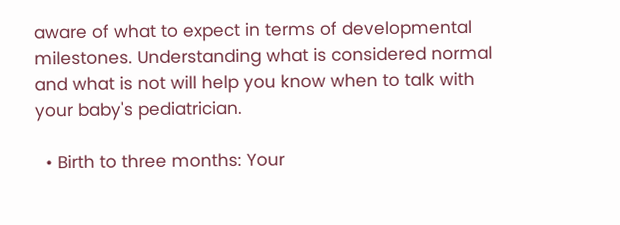aware of what to expect in terms of developmental milestones. Understanding what is considered normal and what is not will help you know when to talk with your baby's pediatrician.

  • Birth to three months: Your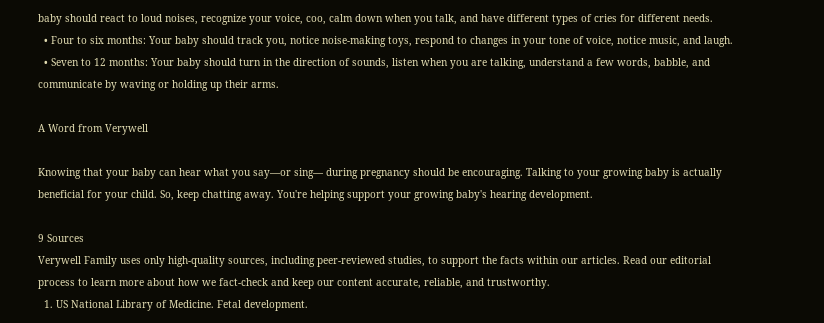baby should react to loud noises, recognize your voice, coo, calm down when you talk, and have different types of cries for different needs.
  • Four to six months: Your baby should track you, notice noise-making toys, respond to changes in your tone of voice, notice music, and laugh.
  • Seven to 12 months: Your baby should turn in the direction of sounds, listen when you are talking, understand a few words, babble, and communicate by waving or holding up their arms.

A Word from Verywell

Knowing that your baby can hear what you say—or sing— during pregnancy should be encouraging. Talking to your growing baby is actually beneficial for your child. So, keep chatting away. You're helping support your growing baby's hearing development.

9 Sources
Verywell Family uses only high-quality sources, including peer-reviewed studies, to support the facts within our articles. Read our editorial process to learn more about how we fact-check and keep our content accurate, reliable, and trustworthy.
  1. US National Library of Medicine. Fetal development.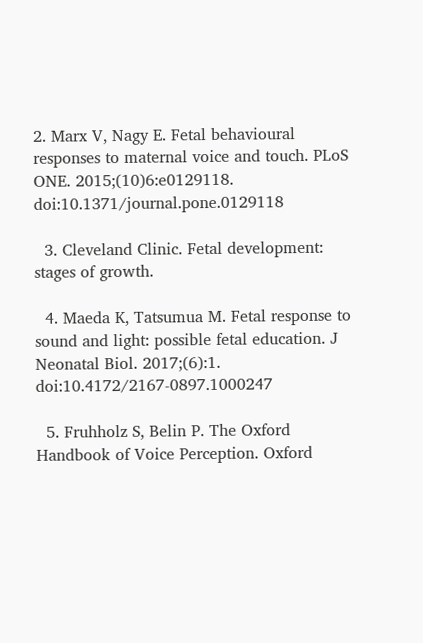2. Marx V, Nagy E. Fetal behavioural responses to maternal voice and touch. PLoS ONE. 2015;(10)6:e0129118. doi:10.1371/journal.pone.0129118

  3. Cleveland Clinic. Fetal development: stages of growth.

  4. Maeda K, Tatsumua M. Fetal response to sound and light: possible fetal education. J Neonatal Biol. 2017;(6):1. doi:10.4172/2167-0897.1000247

  5. Fruhholz S, Belin P. The Oxford Handbook of Voice Perception. Oxford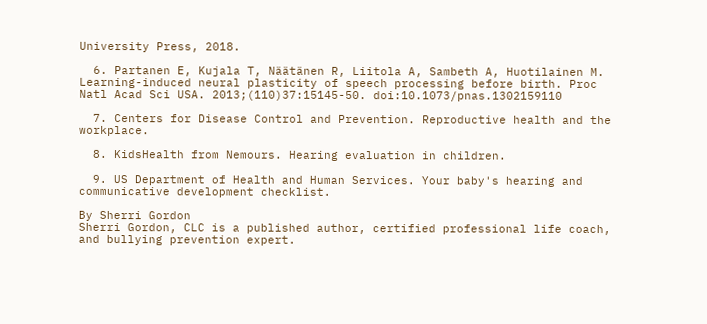University Press, 2018.

  6. Partanen E, Kujala T, Näätänen R, Liitola A, Sambeth A, Huotilainen M. Learning-induced neural plasticity of speech processing before birth. Proc Natl Acad Sci USA. 2013;(110)37:15145-50. doi:10.1073/pnas.1302159110

  7. Centers for Disease Control and Prevention. Reproductive health and the workplace.

  8. KidsHealth from Nemours. Hearing evaluation in children.

  9. US Department of Health and Human Services. Your baby's hearing and communicative development checklist.

By Sherri Gordon
Sherri Gordon, CLC is a published author, certified professional life coach, and bullying prevention expert.